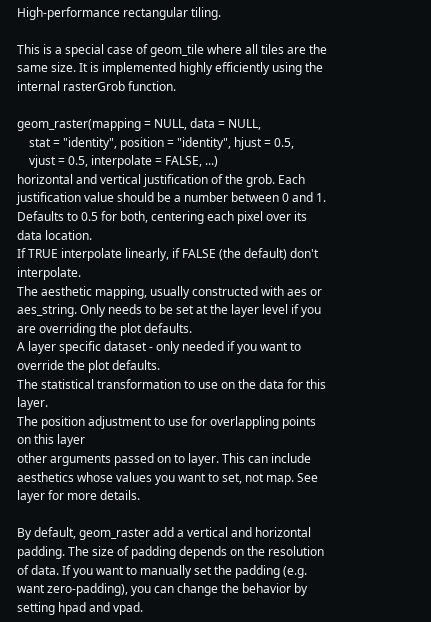High-performance rectangular tiling.

This is a special case of geom_tile where all tiles are the same size. It is implemented highly efficiently using the internal rasterGrob function.

geom_raster(mapping = NULL, data = NULL,
    stat = "identity", position = "identity", hjust = 0.5,
    vjust = 0.5, interpolate = FALSE, ...)
horizontal and vertical justification of the grob. Each justification value should be a number between 0 and 1. Defaults to 0.5 for both, centering each pixel over its data location.
If TRUE interpolate linearly, if FALSE (the default) don't interpolate.
The aesthetic mapping, usually constructed with aes or aes_string. Only needs to be set at the layer level if you are overriding the plot defaults.
A layer specific dataset - only needed if you want to override the plot defaults.
The statistical transformation to use on the data for this layer.
The position adjustment to use for overlappling points on this layer
other arguments passed on to layer. This can include aesthetics whose values you want to set, not map. See layer for more details.

By default, geom_raster add a vertical and horizontal padding. The size of padding depends on the resolution of data. If you want to manually set the padding (e.g. want zero-padding), you can change the behavior by setting hpad and vpad.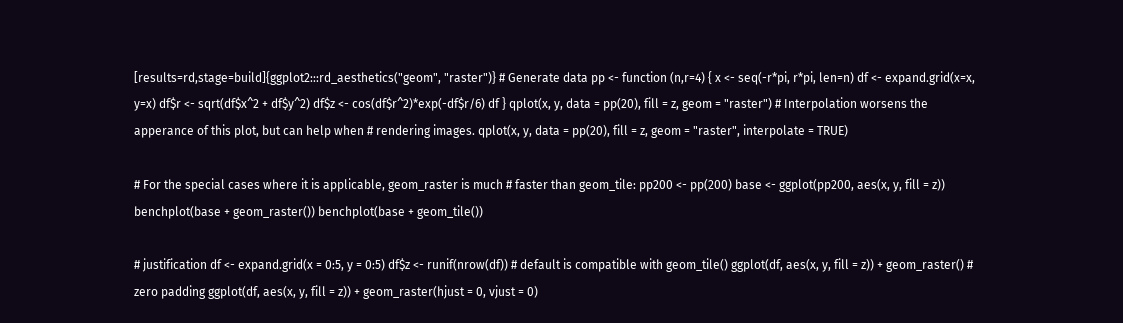[results=rd,stage=build]{ggplot2:::rd_aesthetics("geom", "raster")} # Generate data pp <- function (n,r=4) { x <- seq(-r*pi, r*pi, len=n) df <- expand.grid(x=x, y=x) df$r <- sqrt(df$x^2 + df$y^2) df$z <- cos(df$r^2)*exp(-df$r/6) df } qplot(x, y, data = pp(20), fill = z, geom = "raster") # Interpolation worsens the apperance of this plot, but can help when # rendering images. qplot(x, y, data = pp(20), fill = z, geom = "raster", interpolate = TRUE)

# For the special cases where it is applicable, geom_raster is much # faster than geom_tile: pp200 <- pp(200) base <- ggplot(pp200, aes(x, y, fill = z)) benchplot(base + geom_raster()) benchplot(base + geom_tile())

# justification df <- expand.grid(x = 0:5, y = 0:5) df$z <- runif(nrow(df)) # default is compatible with geom_tile() ggplot(df, aes(x, y, fill = z)) + geom_raster() # zero padding ggplot(df, aes(x, y, fill = z)) + geom_raster(hjust = 0, vjust = 0)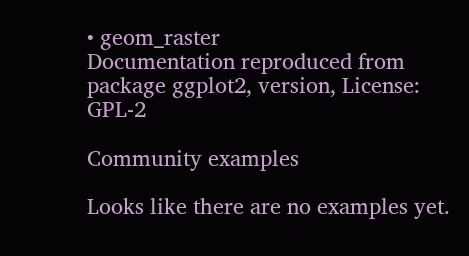• geom_raster
Documentation reproduced from package ggplot2, version, License: GPL-2

Community examples

Looks like there are no examples yet.